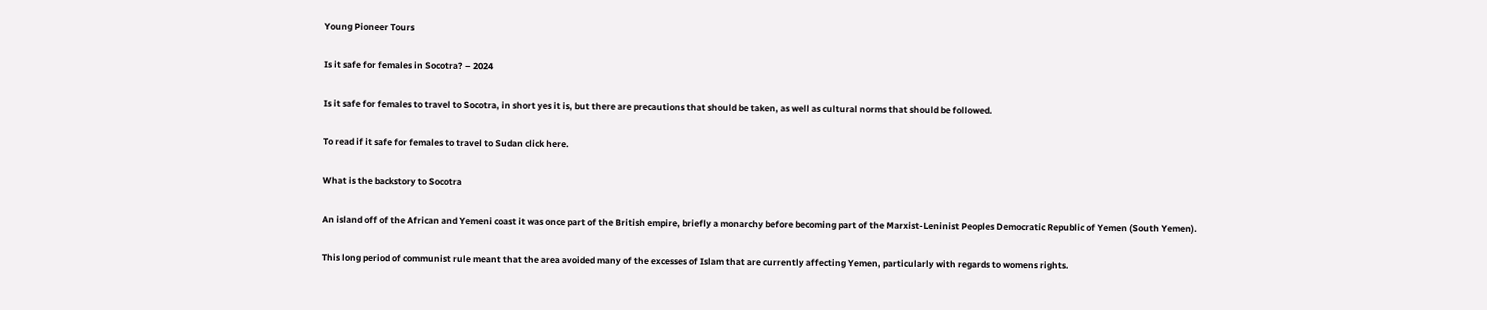Young Pioneer Tours

Is it safe for females in Socotra? – 2024

Is it safe for females to travel to Socotra, in short yes it is, but there are precautions that should be taken, as well as cultural norms that should be followed.

To read if it safe for females to travel to Sudan click here.

What is the backstory to Socotra

An island off of the African and Yemeni coast it was once part of the British empire, briefly a monarchy before becoming part of the Marxist-Leninist Peoples Democratic Republic of Yemen (South Yemen).

This long period of communist rule meant that the area avoided many of the excesses of Islam that are currently affecting Yemen, particularly with regards to womens rights.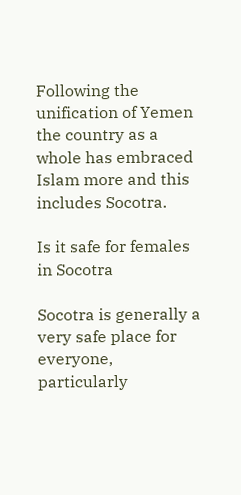Following the unification of Yemen the country as a whole has embraced Islam more and this includes Socotra.

Is it safe for females in Socotra

Socotra is generally a very safe place for everyone, particularly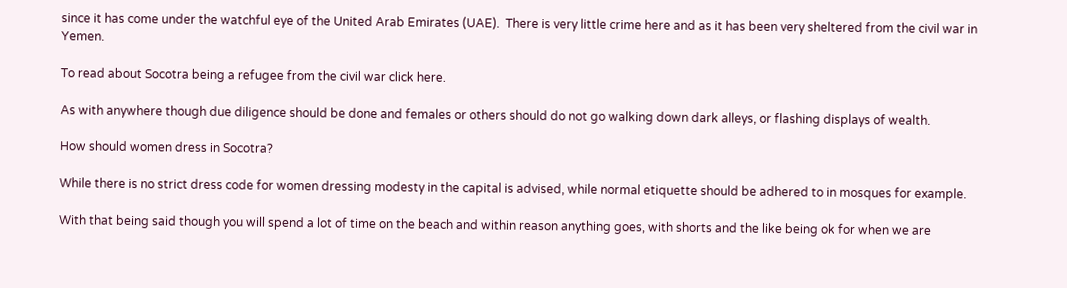since it has come under the watchful eye of the United Arab Emirates (UAE).  There is very little crime here and as it has been very sheltered from the civil war in Yemen.

To read about Socotra being a refugee from the civil war click here.

As with anywhere though due diligence should be done and females or others should do not go walking down dark alleys, or flashing displays of wealth.

How should women dress in Socotra?

While there is no strict dress code for women dressing modesty in the capital is advised, while normal etiquette should be adhered to in mosques for example.

With that being said though you will spend a lot of time on the beach and within reason anything goes, with shorts and the like being ok for when we are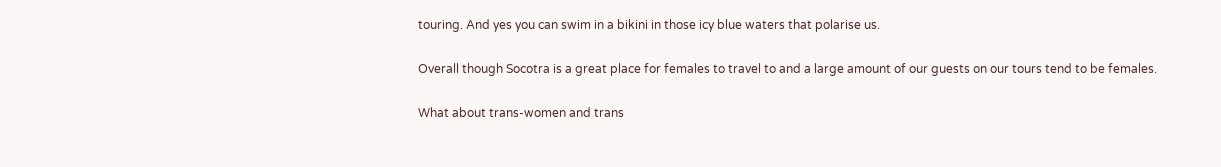touring. And yes you can swim in a bikini in those icy blue waters that polarise us.

Overall though Socotra is a great place for females to travel to and a large amount of our guests on our tours tend to be females.

What about trans-women and trans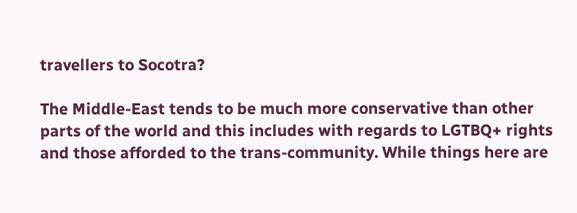travellers to Socotra?

The Middle-East tends to be much more conservative than other parts of the world and this includes with regards to LGTBQ+ rights and those afforded to the trans-community. While things here are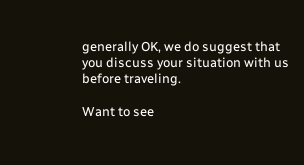generally OK, we do suggest that you discuss your situation with us before traveling.

Want to see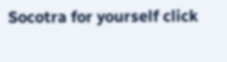Socotra for yourself click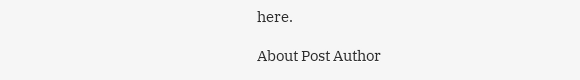here.

About Post Author